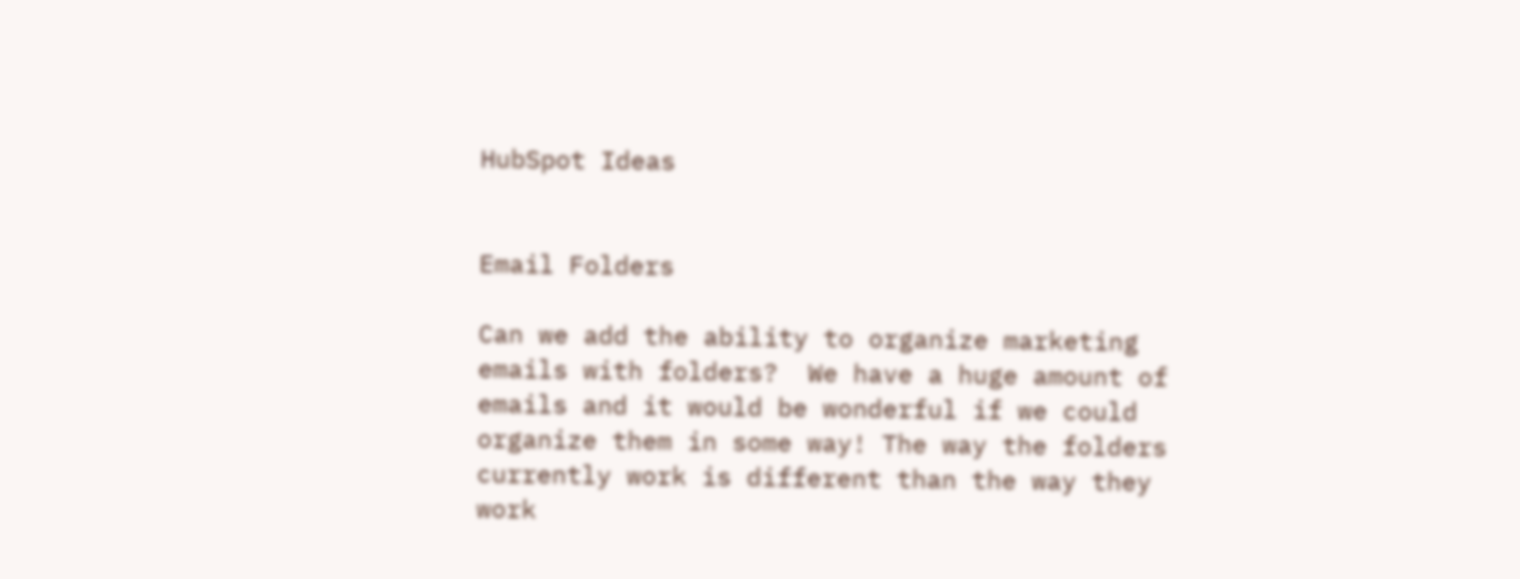HubSpot Ideas


Email Folders

Can we add the ability to organize marketing emails with folders?  We have a huge amount of emails and it would be wonderful if we could organize them in some way! The way the folders currently work is different than the way they work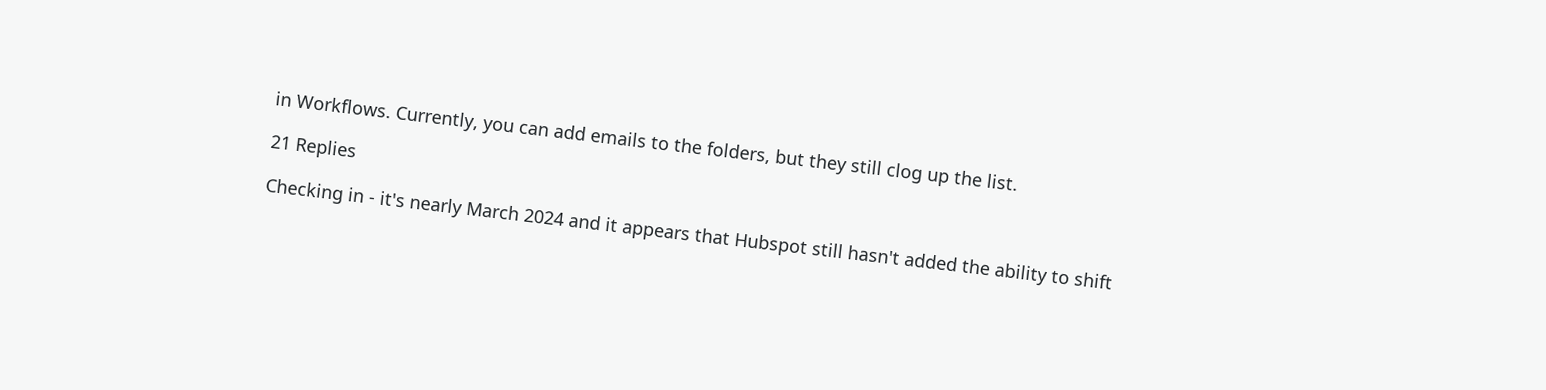in Workflows. Currently, you can add emails to the folders, but they still clog up the list.

21 Replies

Checking in - it's nearly March 2024 and it appears that Hubspot still hasn't added the ability to shift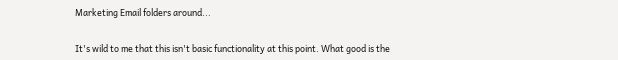Marketing Email folders around...


It's wild to me that this isn't basic functionality at this point. What good is the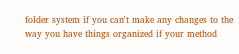folder system if you can't make any changes to the way you have things organized if your method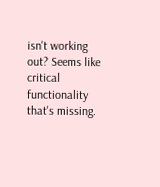isn't working out? Seems like critical functionality that's missing.